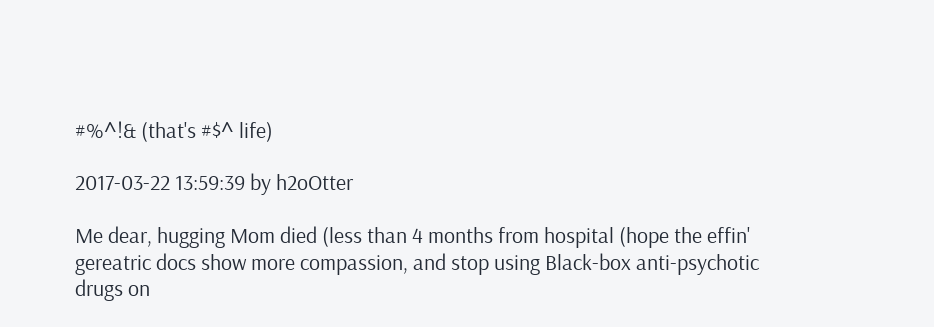#%^!& (that's #$^ life)

2017-03-22 13:59:39 by h2oOtter

Me dear, hugging Mom died (less than 4 months from hospital (hope the effin' gereatric docs show more compassion, and stop using Black-box anti-psychotic drugs on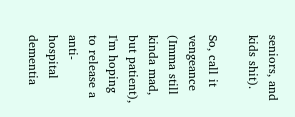seniors, and kids shit).

So, call it vengeance (Imma still kinda mad, but patient), I'm hoping to release a anti-hospital dementia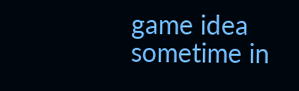game idea sometime in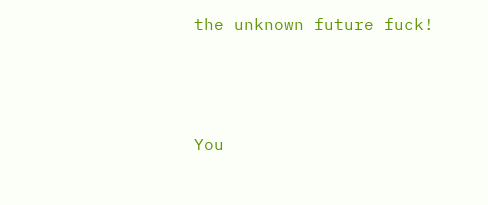the unknown future fuck!




You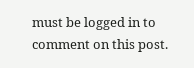must be logged in to comment on this post.